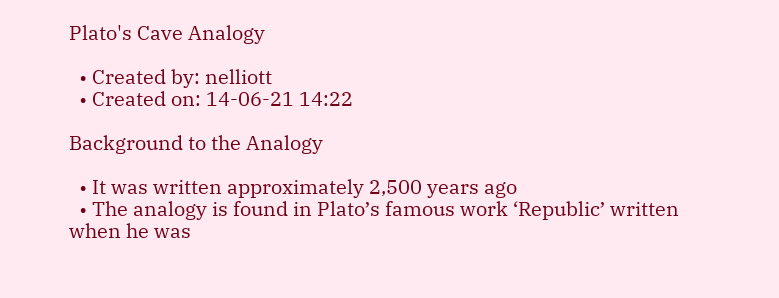Plato's Cave Analogy

  • Created by: nelliott
  • Created on: 14-06-21 14:22

Background to the Analogy

  • It was written approximately 2,500 years ago
  • The analogy is found in Plato’s famous work ‘Republic’ written when he was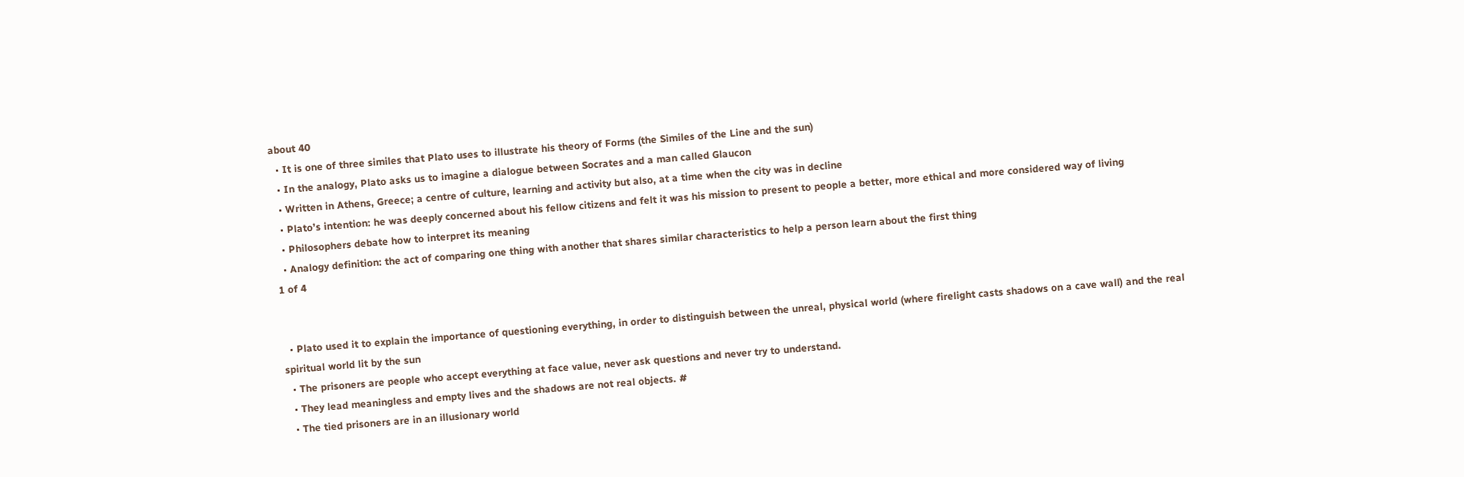about 40
  • It is one of three similes that Plato uses to illustrate his theory of Forms (the Similes of the Line and the sun)
  • In the analogy, Plato asks us to imagine a dialogue between Socrates and a man called Glaucon
  • Written in Athens, Greece; a centre of culture, learning and activity but also, at a time when the city was in decline
  • Plato’s intention: he was deeply concerned about his fellow citizens and felt it was his mission to present to people a better, more ethical and more considered way of living
  • Philosophers debate how to interpret its meaning
  • Analogy definition: the act of comparing one thing with another that shares similar characteristics to help a person learn about the first thing
1 of 4


  • Plato used it to explain the importance of questioning everything, in order to distinguish between the unreal, physical world (where firelight casts shadows on a cave wall) and the real spiritual world lit by the sun
  • The prisoners are people who accept everything at face value, never ask questions and never try to understand.
  • They lead meaningless and empty lives and the shadows are not real objects. #
  • The tied prisoners are in an illusionary world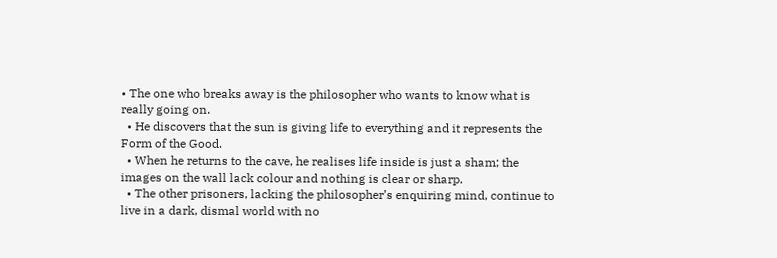• The one who breaks away is the philosopher who wants to know what is really going on.
  • He discovers that the sun is giving life to everything and it represents the Form of the Good.
  • When he returns to the cave, he realises life inside is just a sham; the images on the wall lack colour and nothing is clear or sharp.
  • The other prisoners, lacking the philosopher’s enquiring mind, continue to live in a dark, dismal world with no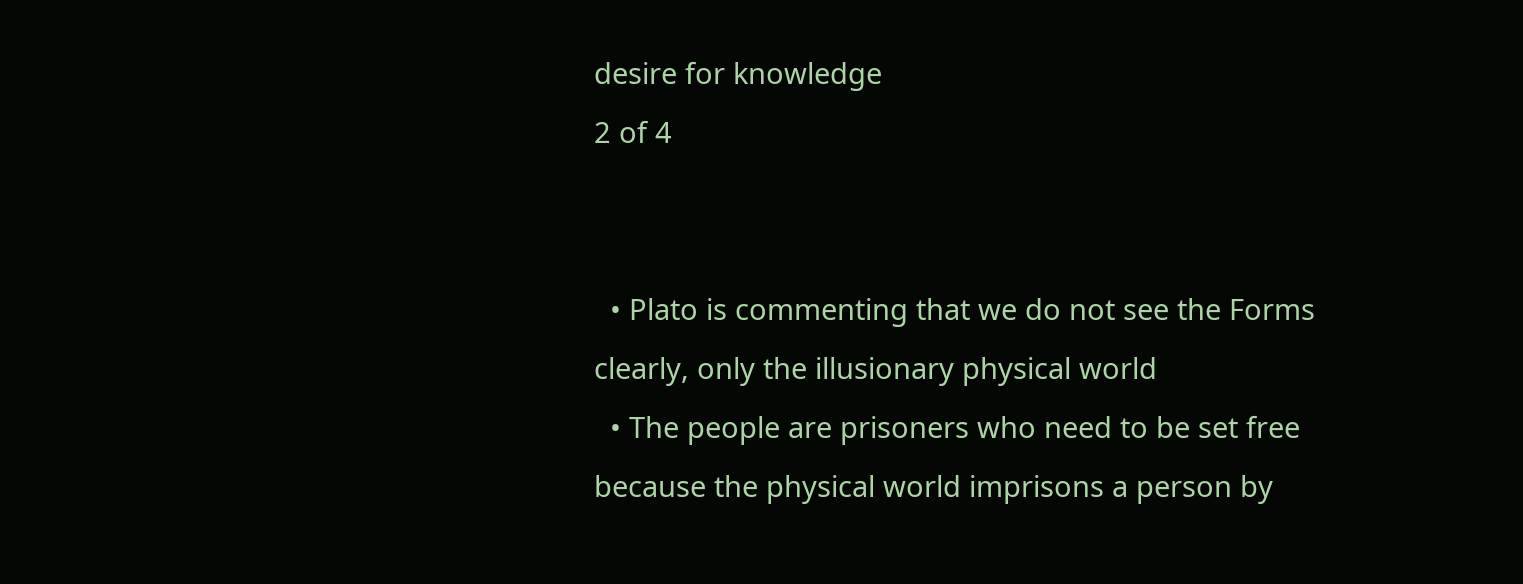desire for knowledge
2 of 4


  • Plato is commenting that we do not see the Forms clearly, only the illusionary physical world
  • The people are prisoners who need to be set free because the physical world imprisons a person by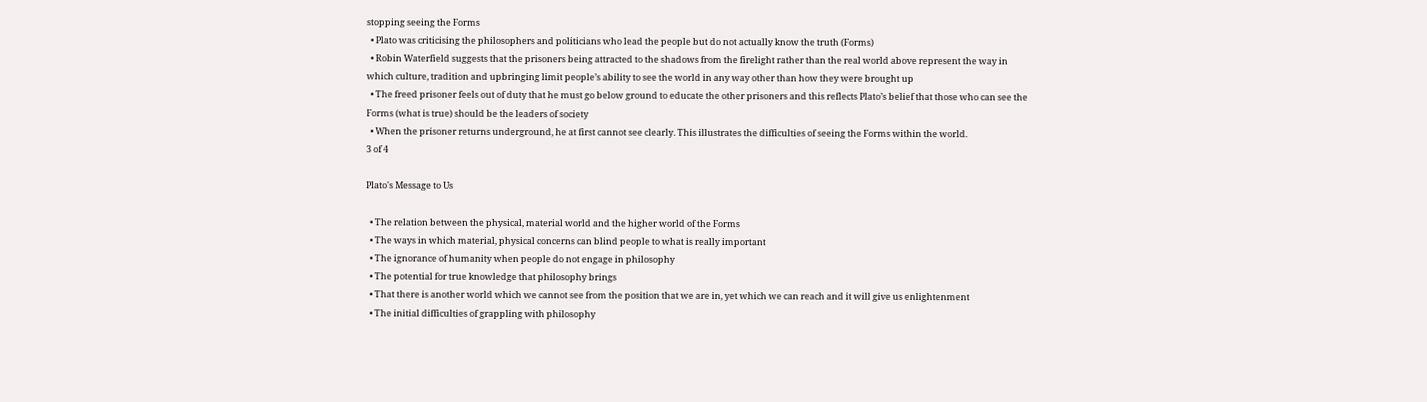stopping seeing the Forms
  • Plato was criticising the philosophers and politicians who lead the people but do not actually know the truth (Forms)
  • Robin Waterfield suggests that the prisoners being attracted to the shadows from the firelight rather than the real world above represent the way in which culture, tradition and upbringing limit people’s ability to see the world in any way other than how they were brought up
  • The freed prisoner feels out of duty that he must go below ground to educate the other prisoners and this reflects Plato’s belief that those who can see the Forms (what is true) should be the leaders of society
  • When the prisoner returns underground, he at first cannot see clearly. This illustrates the difficulties of seeing the Forms within the world.
3 of 4

Plato's Message to Us

  • The relation between the physical, material world and the higher world of the Forms
  • The ways in which material, physical concerns can blind people to what is really important
  • The ignorance of humanity when people do not engage in philosophy
  • The potential for true knowledge that philosophy brings
  • That there is another world which we cannot see from the position that we are in, yet which we can reach and it will give us enlightenment
  • The initial difficulties of grappling with philosophy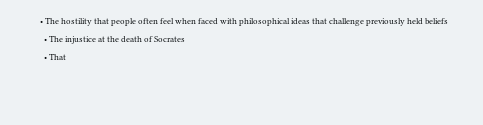• The hostility that people often feel when faced with philosophical ideas that challenge previously held beliefs
  • The injustice at the death of Socrates
  • That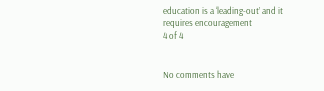education is a ‘leading-out’ and it requires encouragement
4 of 4


No comments have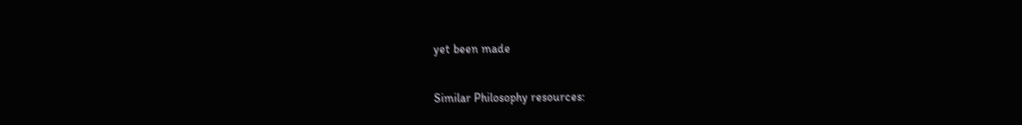yet been made

Similar Philosophy resources: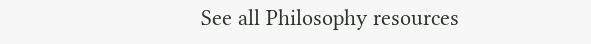See all Philosophy resources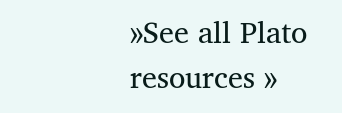»See all Plato resources »